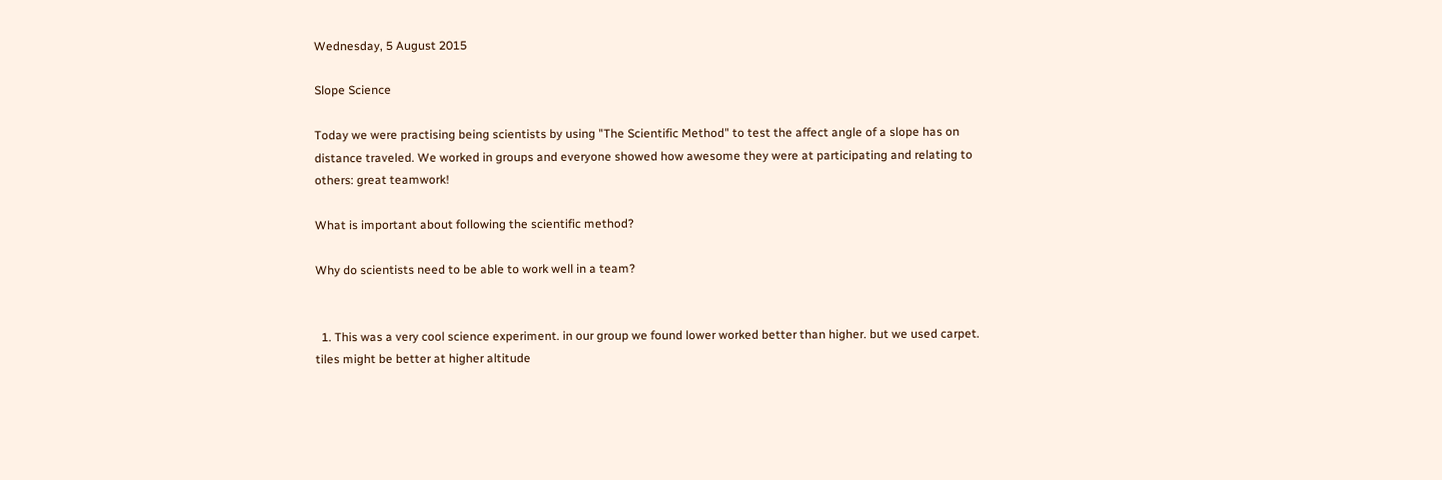Wednesday, 5 August 2015

Slope Science

Today we were practising being scientists by using "The Scientific Method" to test the affect angle of a slope has on distance traveled. We worked in groups and everyone showed how awesome they were at participating and relating to others: great teamwork!

What is important about following the scientific method?

Why do scientists need to be able to work well in a team?


  1. This was a very cool science experiment. in our group we found lower worked better than higher. but we used carpet. tiles might be better at higher altitude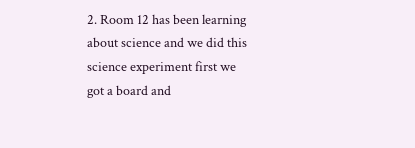2. Room 12 has been learning about science and we did this science experiment first we got a board and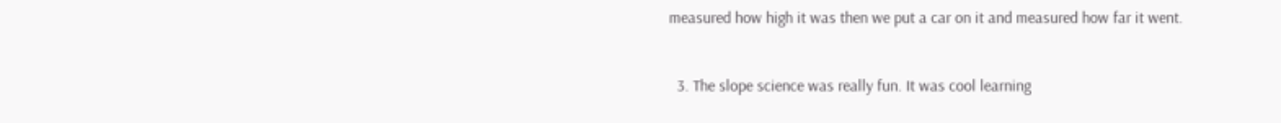measured how high it was then we put a car on it and measured how far it went.


  3. The slope science was really fun. It was cool learning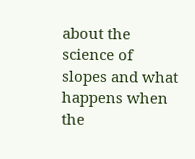about the science of slopes and what happens when the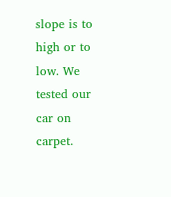slope is to high or to low. We tested our car on carpet.